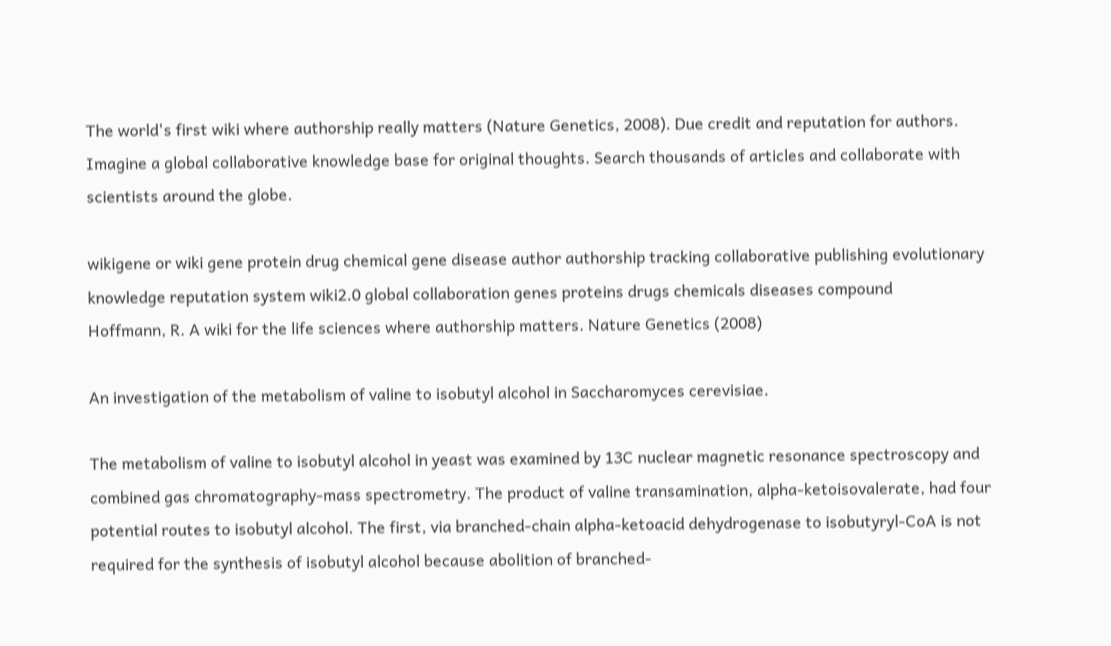The world's first wiki where authorship really matters (Nature Genetics, 2008). Due credit and reputation for authors. Imagine a global collaborative knowledge base for original thoughts. Search thousands of articles and collaborate with scientists around the globe.

wikigene or wiki gene protein drug chemical gene disease author authorship tracking collaborative publishing evolutionary knowledge reputation system wiki2.0 global collaboration genes proteins drugs chemicals diseases compound
Hoffmann, R. A wiki for the life sciences where authorship matters. Nature Genetics (2008)

An investigation of the metabolism of valine to isobutyl alcohol in Saccharomyces cerevisiae.

The metabolism of valine to isobutyl alcohol in yeast was examined by 13C nuclear magnetic resonance spectroscopy and combined gas chromatography-mass spectrometry. The product of valine transamination, alpha-ketoisovalerate, had four potential routes to isobutyl alcohol. The first, via branched-chain alpha-ketoacid dehydrogenase to isobutyryl-CoA is not required for the synthesis of isobutyl alcohol because abolition of branched-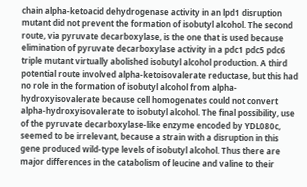chain alpha-ketoacid dehydrogenase activity in an lpd1 disruption mutant did not prevent the formation of isobutyl alcohol. The second route, via pyruvate decarboxylase, is the one that is used because elimination of pyruvate decarboxylase activity in a pdc1 pdc5 pdc6 triple mutant virtually abolished isobutyl alcohol production. A third potential route involved alpha-ketoisovalerate reductase, but this had no role in the formation of isobutyl alcohol from alpha-hydroxyisovalerate because cell homogenates could not convert alpha-hydroxyisovalerate to isobutyl alcohol. The final possibility, use of the pyruvate decarboxylase-like enzyme encoded by YDL080c, seemed to be irrelevant, because a strain with a disruption in this gene produced wild-type levels of isobutyl alcohol. Thus there are major differences in the catabolism of leucine and valine to their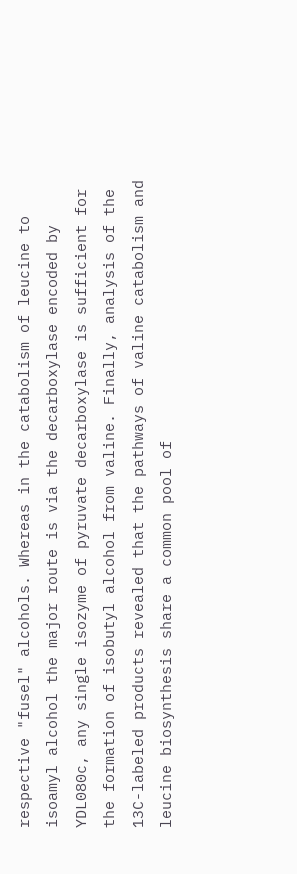respective "fusel" alcohols. Whereas in the catabolism of leucine to isoamyl alcohol the major route is via the decarboxylase encoded by YDL080c, any single isozyme of pyruvate decarboxylase is sufficient for the formation of isobutyl alcohol from valine. Finally, analysis of the 13C-labeled products revealed that the pathways of valine catabolism and leucine biosynthesis share a common pool of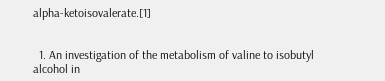alpha-ketoisovalerate.[1]


  1. An investigation of the metabolism of valine to isobutyl alcohol in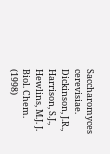Saccharomyces cerevisiae. Dickinson, J.R., Harrison, S.J., Hewlins, M.J. J. Biol. Chem. (1998)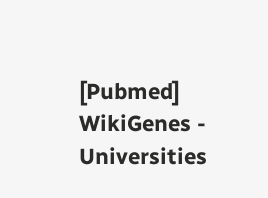[Pubmed]
WikiGenes - Universities